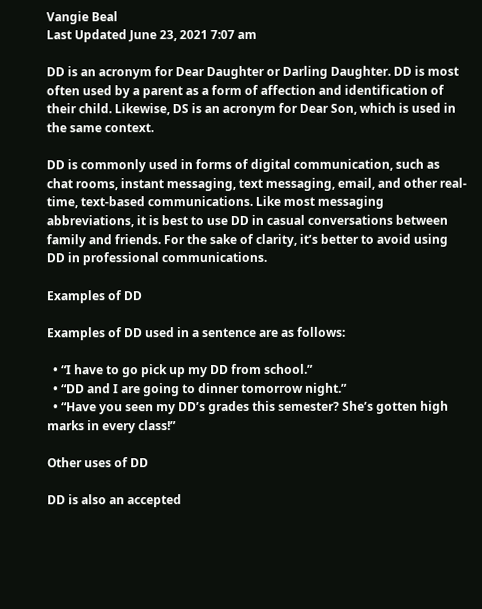Vangie Beal
Last Updated June 23, 2021 7:07 am

DD is an acronym for Dear Daughter or Darling Daughter. DD is most often used by a parent as a form of affection and identification of their child. Likewise, DS is an acronym for Dear Son, which is used in the same context.

DD is commonly used in forms of digital communication, such as chat rooms, instant messaging, text messaging, email, and other real-time, text-based communications. Like most messaging abbreviations, it is best to use DD in casual conversations between family and friends. For the sake of clarity, it’s better to avoid using DD in professional communications.

Examples of DD

Examples of DD used in a sentence are as follows:

  • “I have to go pick up my DD from school.”
  • “DD and I are going to dinner tomorrow night.”
  • “Have you seen my DD’s grades this semester? She’s gotten high marks in every class!”

Other uses of DD

DD is also an accepted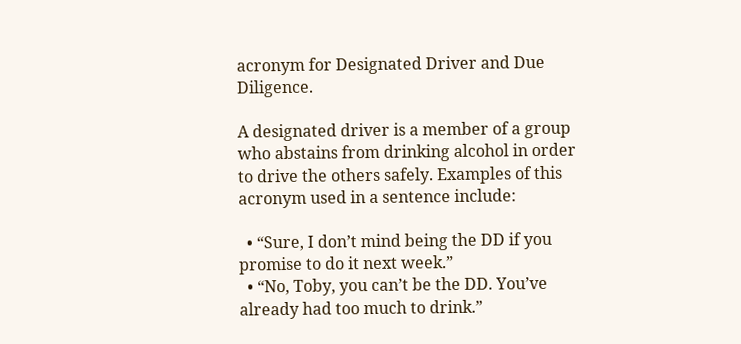acronym for Designated Driver and Due Diligence.

A designated driver is a member of a group who abstains from drinking alcohol in order to drive the others safely. Examples of this acronym used in a sentence include:

  • “Sure, I don’t mind being the DD if you promise to do it next week.”
  • “No, Toby, you can’t be the DD. You’ve already had too much to drink.”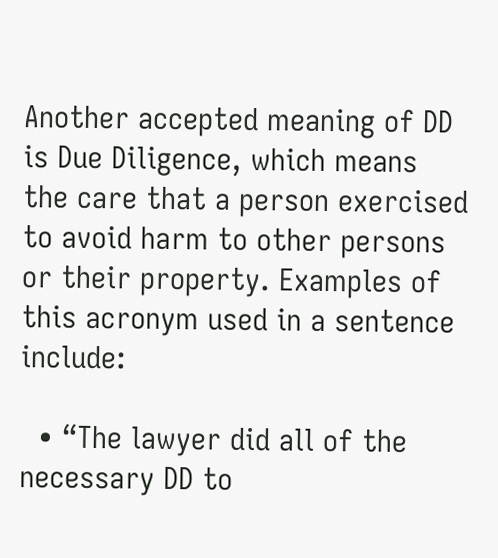Another accepted meaning of DD is Due Diligence, which means the care that a person exercised to avoid harm to other persons or their property. Examples of this acronym used in a sentence include:

  • “The lawyer did all of the necessary DD to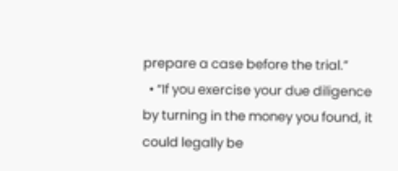prepare a case before the trial.”
  • “If you exercise your due diligence by turning in the money you found, it could legally be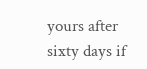yours after sixty days if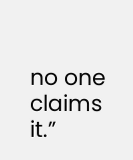no one claims it.”